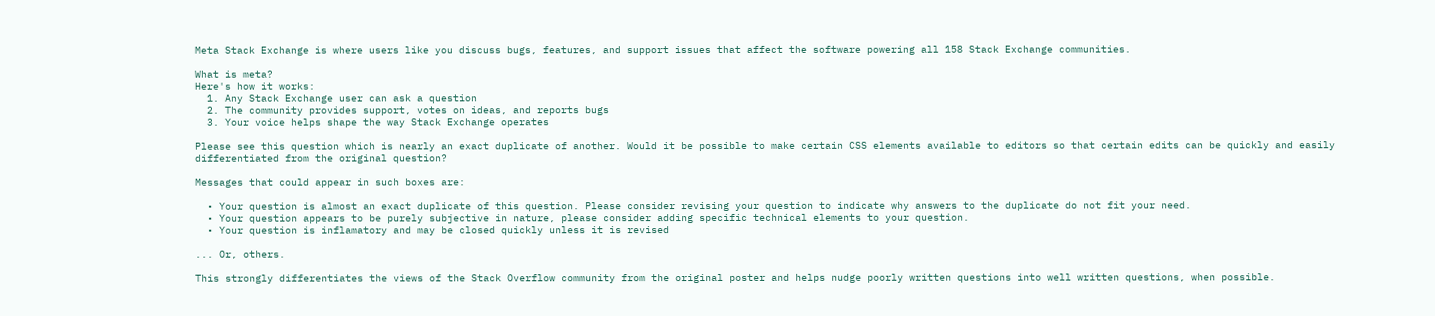Meta Stack Exchange is where users like you discuss bugs, features, and support issues that affect the software powering all 158 Stack Exchange communities.

What is meta?
Here's how it works:
  1. Any Stack Exchange user can ask a question
  2. The community provides support, votes on ideas, and reports bugs
  3. Your voice helps shape the way Stack Exchange operates

Please see this question which is nearly an exact duplicate of another. Would it be possible to make certain CSS elements available to editors so that certain edits can be quickly and easily differentiated from the original question?

Messages that could appear in such boxes are:

  • Your question is almost an exact duplicate of this question. Please consider revising your question to indicate why answers to the duplicate do not fit your need.
  • Your question appears to be purely subjective in nature, please consider adding specific technical elements to your question.
  • Your question is inflamatory and may be closed quickly unless it is revised

... Or, others.

This strongly differentiates the views of the Stack Overflow community from the original poster and helps nudge poorly written questions into well written questions, when possible.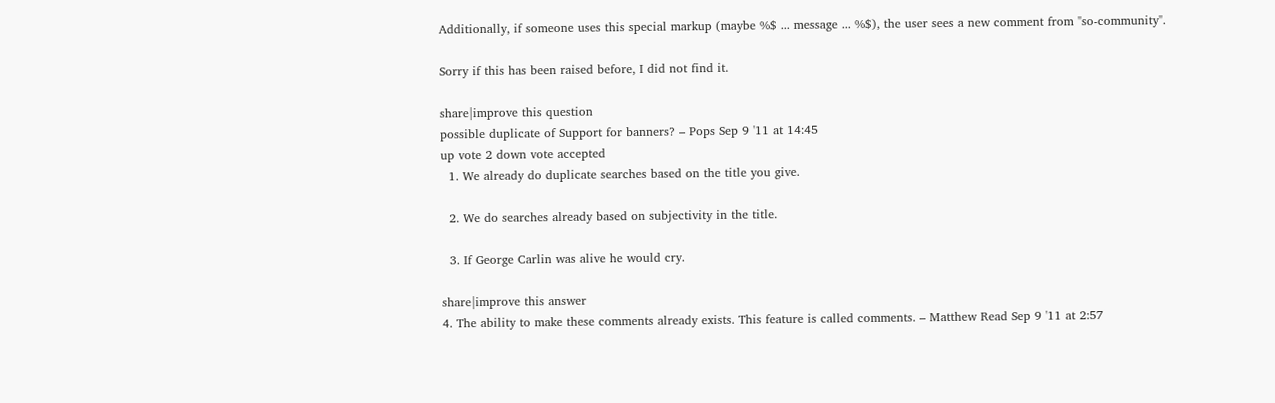Additionally, if someone uses this special markup (maybe %$ ... message ... %$), the user sees a new comment from "so-community".

Sorry if this has been raised before, I did not find it.

share|improve this question
possible duplicate of Support for banners? – Pops Sep 9 '11 at 14:45
up vote 2 down vote accepted
  1. We already do duplicate searches based on the title you give.

  2. We do searches already based on subjectivity in the title.

  3. If George Carlin was alive he would cry.

share|improve this answer
4. The ability to make these comments already exists. This feature is called comments. – Matthew Read Sep 9 '11 at 2:57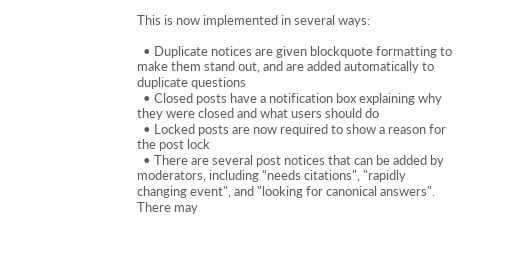This is now implemented in several ways:

  • Duplicate notices are given blockquote formatting to make them stand out, and are added automatically to duplicate questions
  • Closed posts have a notification box explaining why they were closed and what users should do
  • Locked posts are now required to show a reason for the post lock
  • There are several post notices that can be added by moderators, including "needs citations", "rapidly changing event", and "looking for canonical answers". There may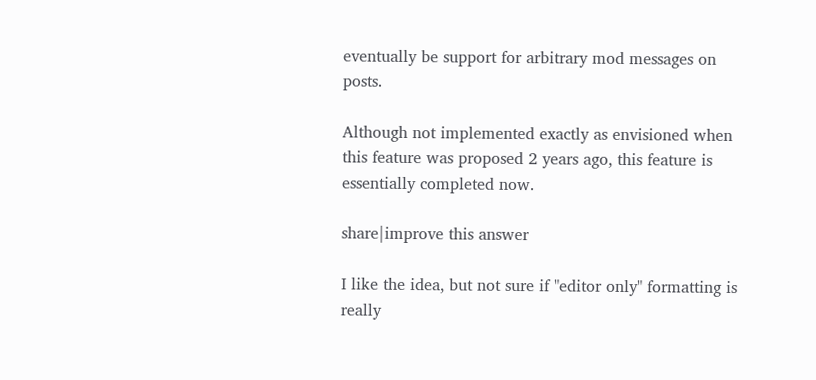eventually be support for arbitrary mod messages on posts.

Although not implemented exactly as envisioned when this feature was proposed 2 years ago, this feature is essentially completed now.

share|improve this answer

I like the idea, but not sure if "editor only" formatting is really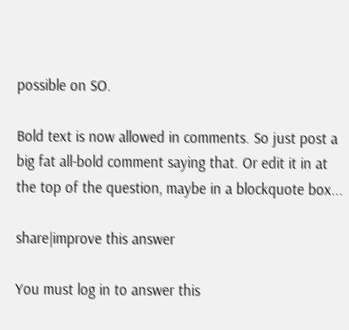possible on SO.

Bold text is now allowed in comments. So just post a big fat all-bold comment saying that. Or edit it in at the top of the question, maybe in a blockquote box...

share|improve this answer

You must log in to answer this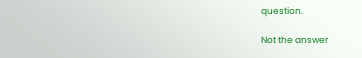question.

Not the answer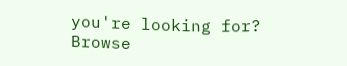you're looking for? Browse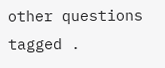other questions tagged .